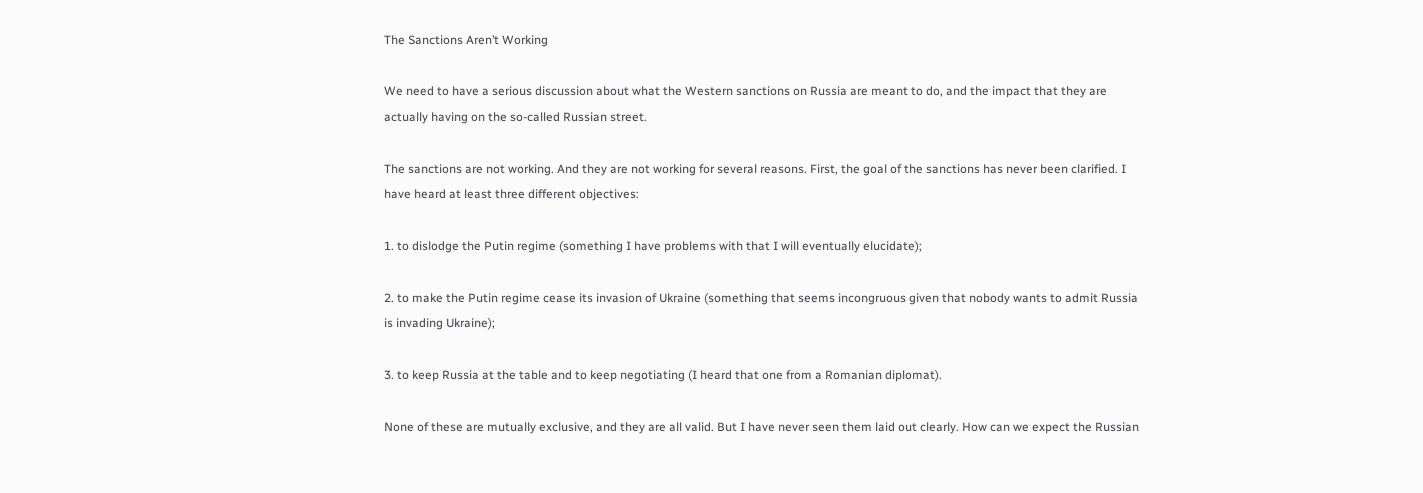The Sanctions Aren’t Working

We need to have a serious discussion about what the Western sanctions on Russia are meant to do, and the impact that they are actually having on the so-called Russian street.

The sanctions are not working. And they are not working for several reasons. First, the goal of the sanctions has never been clarified. I have heard at least three different objectives:

1. to dislodge the Putin regime (something I have problems with that I will eventually elucidate);

2. to make the Putin regime cease its invasion of Ukraine (something that seems incongruous given that nobody wants to admit Russia is invading Ukraine);

3. to keep Russia at the table and to keep negotiating (I heard that one from a Romanian diplomat).

None of these are mutually exclusive, and they are all valid. But I have never seen them laid out clearly. How can we expect the Russian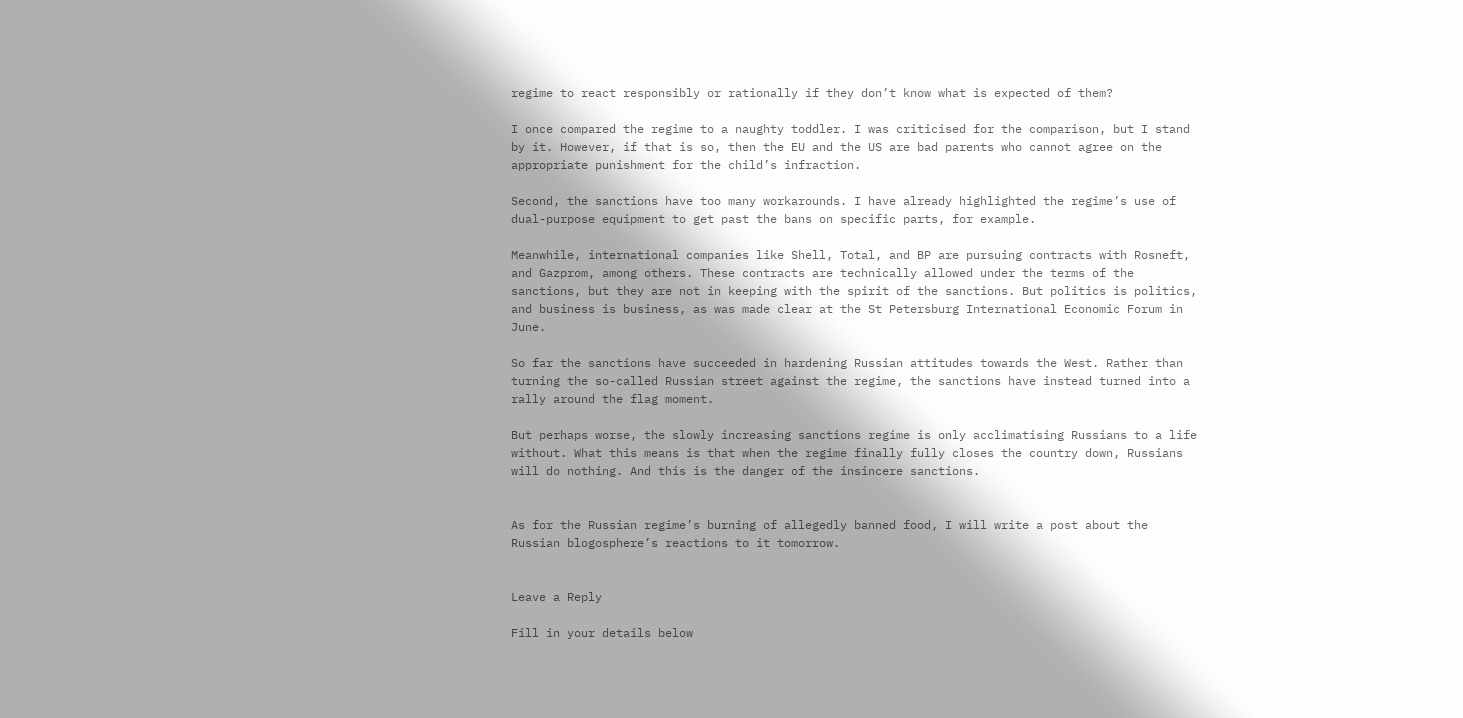regime to react responsibly or rationally if they don’t know what is expected of them?

I once compared the regime to a naughty toddler. I was criticised for the comparison, but I stand by it. However, if that is so, then the EU and the US are bad parents who cannot agree on the appropriate punishment for the child’s infraction.

Second, the sanctions have too many workarounds. I have already highlighted the regime’s use of dual-purpose equipment to get past the bans on specific parts, for example.

Meanwhile, international companies like Shell, Total, and BP are pursuing contracts with Rosneft, and Gazprom, among others. These contracts are technically allowed under the terms of the sanctions, but they are not in keeping with the spirit of the sanctions. But politics is politics, and business is business, as was made clear at the St Petersburg International Economic Forum in June.

So far the sanctions have succeeded in hardening Russian attitudes towards the West. Rather than turning the so-called Russian street against the regime, the sanctions have instead turned into a rally around the flag moment.

But perhaps worse, the slowly increasing sanctions regime is only acclimatising Russians to a life without. What this means is that when the regime finally fully closes the country down, Russians will do nothing. And this is the danger of the insincere sanctions.


As for the Russian regime’s burning of allegedly banned food, I will write a post about the Russian blogosphere’s reactions to it tomorrow.


Leave a Reply

Fill in your details below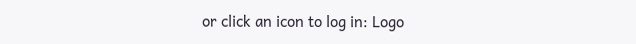or click an icon to log in: Logo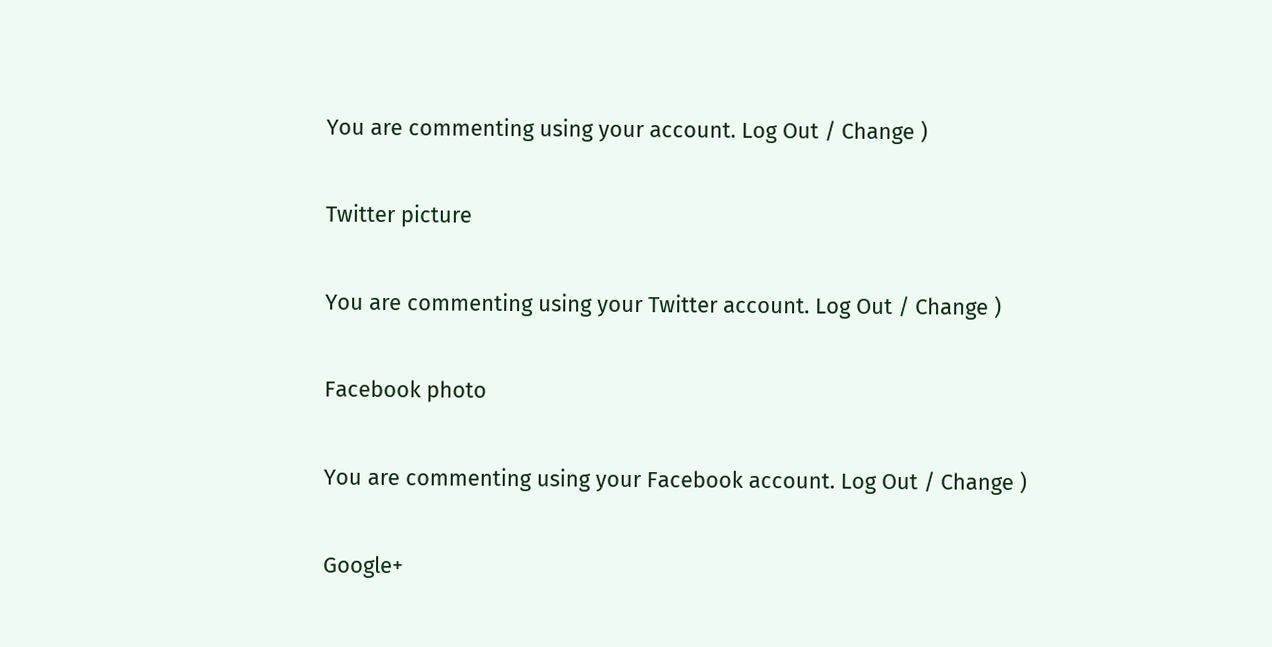You are commenting using your account. Log Out / Change )

Twitter picture

You are commenting using your Twitter account. Log Out / Change )

Facebook photo

You are commenting using your Facebook account. Log Out / Change )

Google+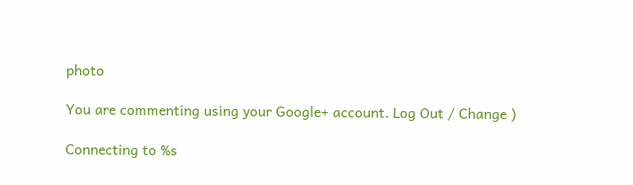photo

You are commenting using your Google+ account. Log Out / Change )

Connecting to %s